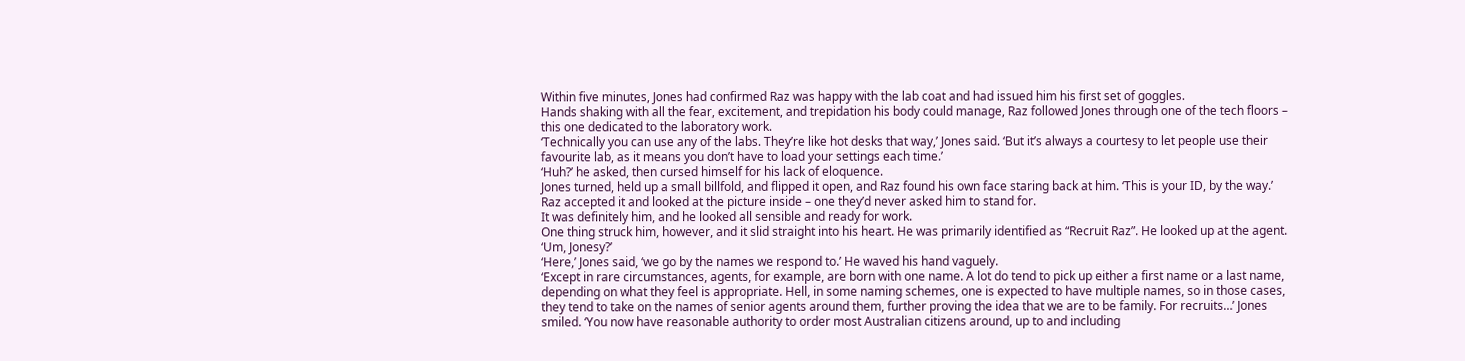Within five minutes, Jones had confirmed Raz was happy with the lab coat and had issued him his first set of goggles.
Hands shaking with all the fear, excitement, and trepidation his body could manage, Raz followed Jones through one of the tech floors – this one dedicated to the laboratory work.
‘Technically you can use any of the labs. They’re like hot desks that way,’ Jones said. ‘But it’s always a courtesy to let people use their favourite lab, as it means you don’t have to load your settings each time.’
‘Huh?’ he asked, then cursed himself for his lack of eloquence.
Jones turned, held up a small billfold, and flipped it open, and Raz found his own face staring back at him. ‘This is your ID, by the way.’
Raz accepted it and looked at the picture inside – one they’d never asked him to stand for.
It was definitely him, and he looked all sensible and ready for work.
One thing struck him, however, and it slid straight into his heart. He was primarily identified as “Recruit Raz”. He looked up at the agent. ‘Um, Jonesy?’
‘Here,’ Jones said, ‘we go by the names we respond to.’ He waved his hand vaguely.
‘Except in rare circumstances, agents, for example, are born with one name. A lot do tend to pick up either a first name or a last name, depending on what they feel is appropriate. Hell, in some naming schemes, one is expected to have multiple names, so in those cases, they tend to take on the names of senior agents around them, further proving the idea that we are to be family. For recruits…’ Jones smiled. ‘You now have reasonable authority to order most Australian citizens around, up to and including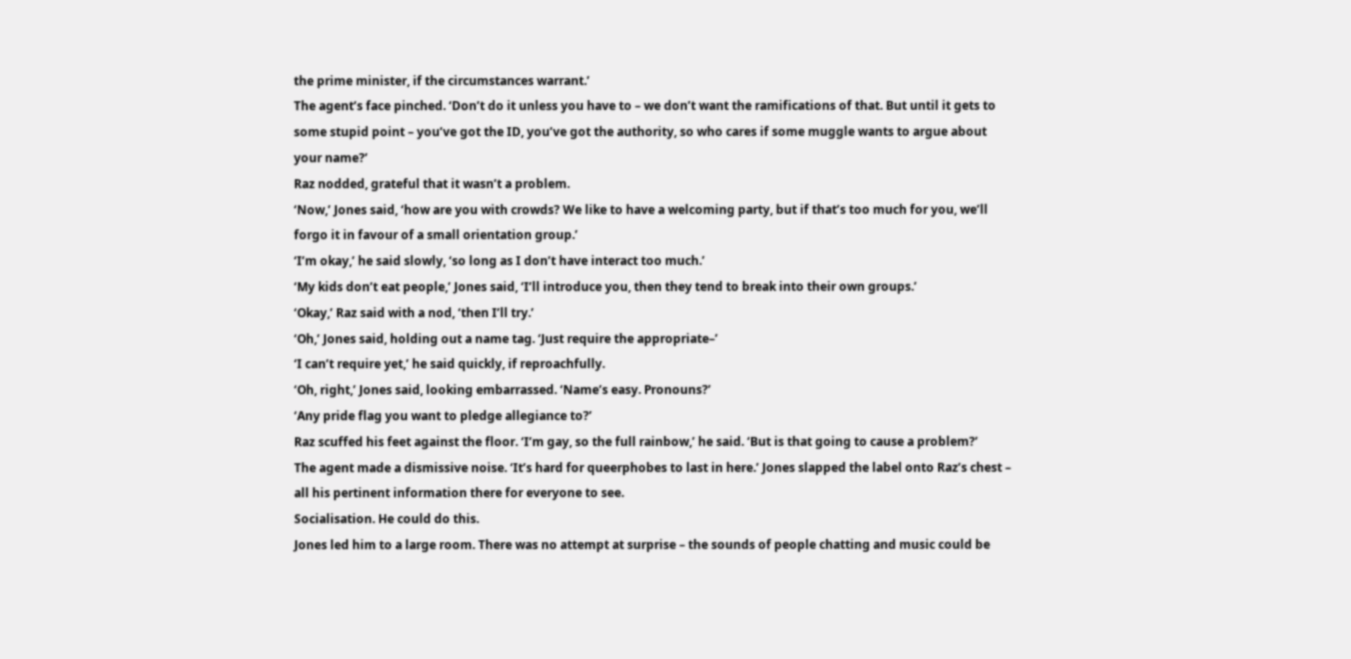the prime minister, if the circumstances warrant.’
The agent’s face pinched. ‘Don’t do it unless you have to – we don’t want the ramifications of that. But until it gets to some stupid point – you’ve got the ID, you’ve got the authority, so who cares if some muggle wants to argue about your name?’
Raz nodded, grateful that it wasn’t a problem.
‘Now,’ Jones said, ‘how are you with crowds? We like to have a welcoming party, but if that’s too much for you, we’ll forgo it in favour of a small orientation group.’
‘I’m okay,’ he said slowly, ‘so long as I don’t have interact too much.’
‘My kids don’t eat people,’ Jones said, ‘I’ll introduce you, then they tend to break into their own groups.’
‘Okay,’ Raz said with a nod, ‘then I’ll try.’
‘Oh,’ Jones said, holding out a name tag. ‘Just require the appropriate–’
‘I can’t require yet,’ he said quickly, if reproachfully.
‘Oh, right,’ Jones said, looking embarrassed. ‘Name’s easy. Pronouns?’
‘Any pride flag you want to pledge allegiance to?’
Raz scuffed his feet against the floor. ‘I’m gay, so the full rainbow,’ he said. ‘But is that going to cause a problem?’
The agent made a dismissive noise. ‘It’s hard for queerphobes to last in here.’ Jones slapped the label onto Raz’s chest – all his pertinent information there for everyone to see.
Socialisation. He could do this.
Jones led him to a large room. There was no attempt at surprise – the sounds of people chatting and music could be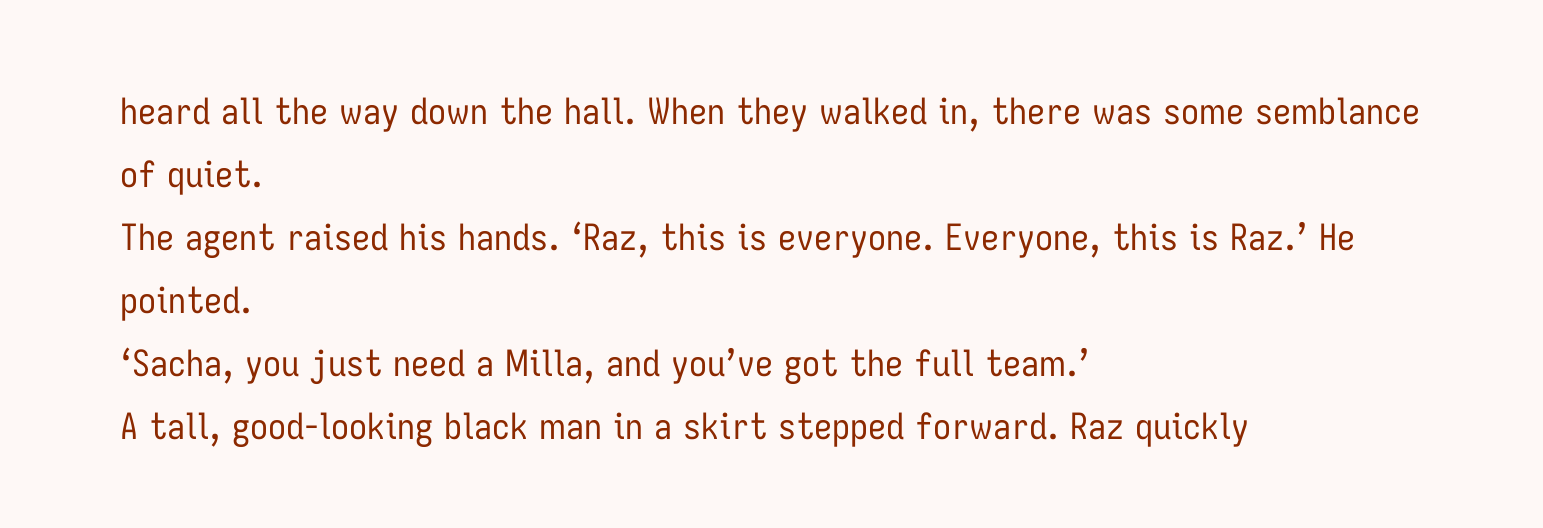heard all the way down the hall. When they walked in, there was some semblance of quiet.
The agent raised his hands. ‘Raz, this is everyone. Everyone, this is Raz.’ He pointed.
‘Sacha, you just need a Milla, and you’ve got the full team.’
A tall, good-looking black man in a skirt stepped forward. Raz quickly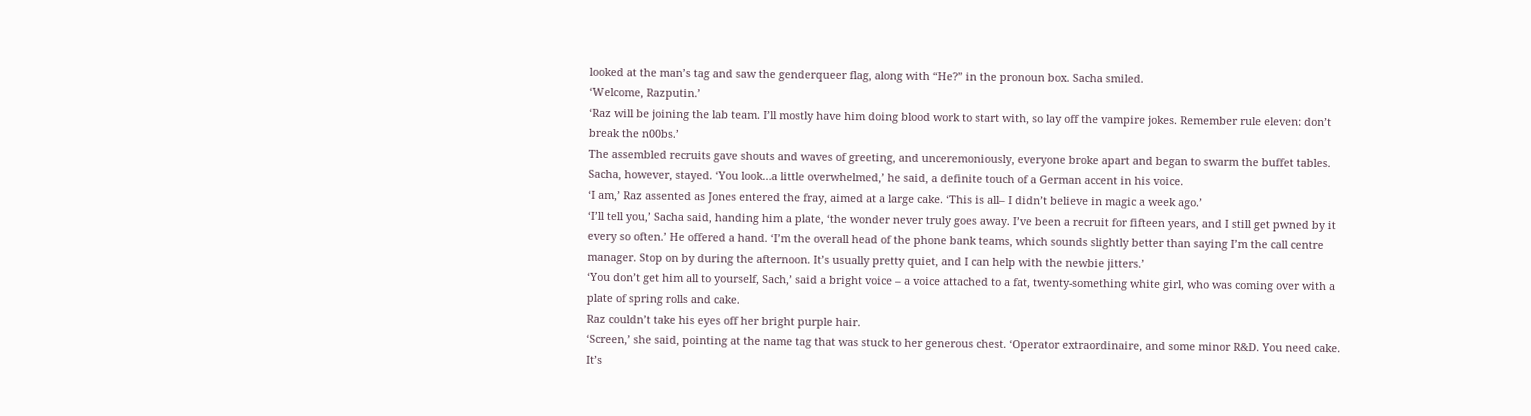looked at the man’s tag and saw the genderqueer flag, along with “He?” in the pronoun box. Sacha smiled.
‘Welcome, Razputin.’
‘Raz will be joining the lab team. I’ll mostly have him doing blood work to start with, so lay off the vampire jokes. Remember rule eleven: don’t break the n00bs.’
The assembled recruits gave shouts and waves of greeting, and unceremoniously, everyone broke apart and began to swarm the buffet tables.
Sacha, however, stayed. ‘You look…a little overwhelmed,’ he said, a definite touch of a German accent in his voice.
‘I am,’ Raz assented as Jones entered the fray, aimed at a large cake. ‘This is all– I didn’t believe in magic a week ago.’
‘I’ll tell you,’ Sacha said, handing him a plate, ‘the wonder never truly goes away. I’ve been a recruit for fifteen years, and I still get pwned by it every so often.’ He offered a hand. ‘I’m the overall head of the phone bank teams, which sounds slightly better than saying I’m the call centre manager. Stop on by during the afternoon. It’s usually pretty quiet, and I can help with the newbie jitters.’
‘You don’t get him all to yourself, Sach,’ said a bright voice – a voice attached to a fat, twenty-something white girl, who was coming over with a plate of spring rolls and cake.
Raz couldn’t take his eyes off her bright purple hair.
‘Screen,’ she said, pointing at the name tag that was stuck to her generous chest. ‘Operator extraordinaire, and some minor R&D. You need cake. It’s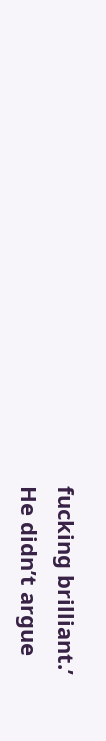fucking brilliant.’
He didn’t argue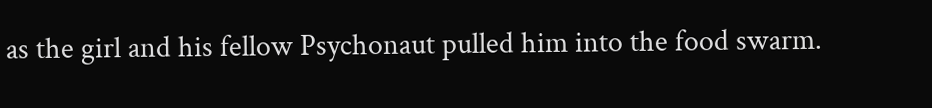as the girl and his fellow Psychonaut pulled him into the food swarm.